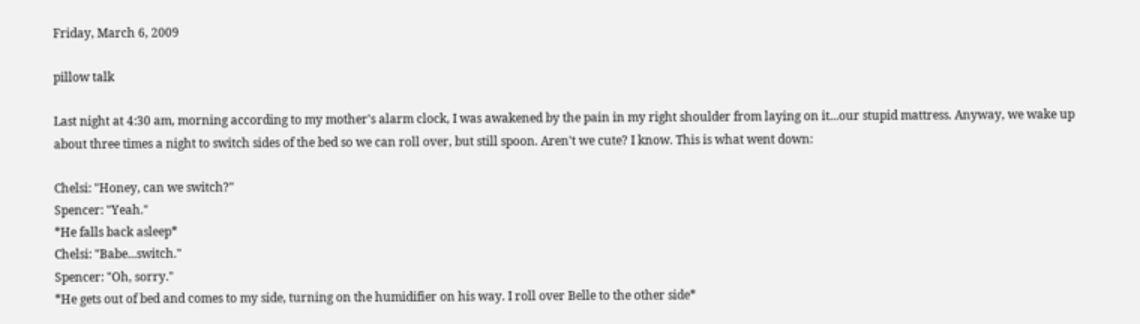Friday, March 6, 2009

pillow talk

Last night at 4:30 am, morning according to my mother's alarm clock, I was awakened by the pain in my right shoulder from laying on it...our stupid mattress. Anyway, we wake up about three times a night to switch sides of the bed so we can roll over, but still spoon. Aren't we cute? I know. This is what went down:

Chelsi: "Honey, can we switch?"
Spencer: "Yeah."
*He falls back asleep*
Chelsi: "Babe...switch."
Spencer: "Oh, sorry."
*He gets out of bed and comes to my side, turning on the humidifier on his way. I roll over Belle to the other side*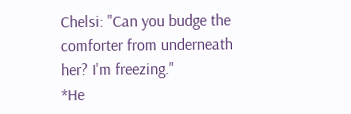Chelsi: "Can you budge the comforter from underneath her? I'm freezing."
*He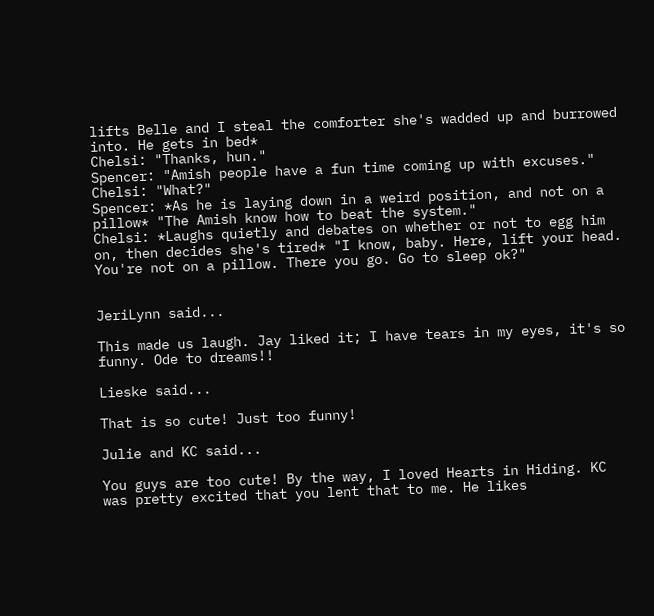lifts Belle and I steal the comforter she's wadded up and burrowed into. He gets in bed*
Chelsi: "Thanks, hun."
Spencer: "Amish people have a fun time coming up with excuses."
Chelsi: "What?"
Spencer: *As he is laying down in a weird position, and not on a pillow* "The Amish know how to beat the system."
Chelsi: *Laughs quietly and debates on whether or not to egg him on, then decides she's tired* "I know, baby. Here, lift your head. You're not on a pillow. There you go. Go to sleep ok?"


JeriLynn said...

This made us laugh. Jay liked it; I have tears in my eyes, it's so funny. Ode to dreams!!

Lieske said...

That is so cute! Just too funny!

Julie and KC said...

You guys are too cute! By the way, I loved Hearts in Hiding. KC was pretty excited that you lent that to me. He likes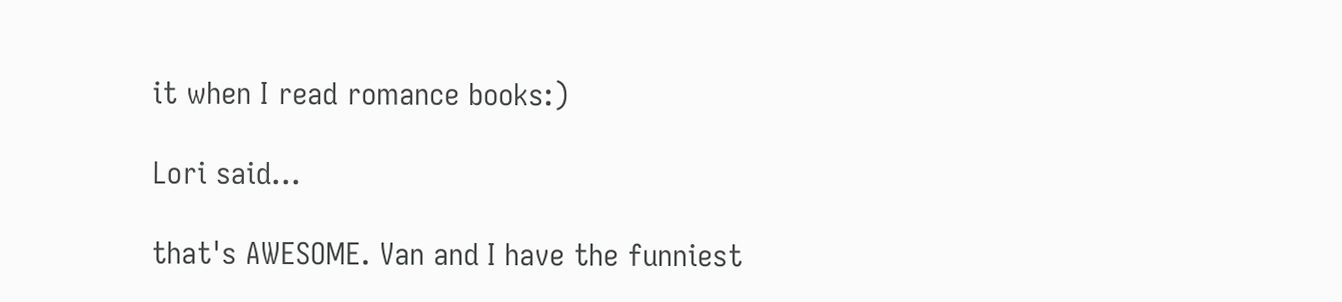it when I read romance books:)

Lori said...

that's AWESOME. Van and I have the funniest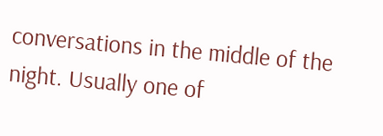conversations in the middle of the night. Usually one of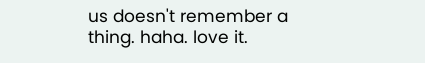us doesn't remember a thing. haha. love it.